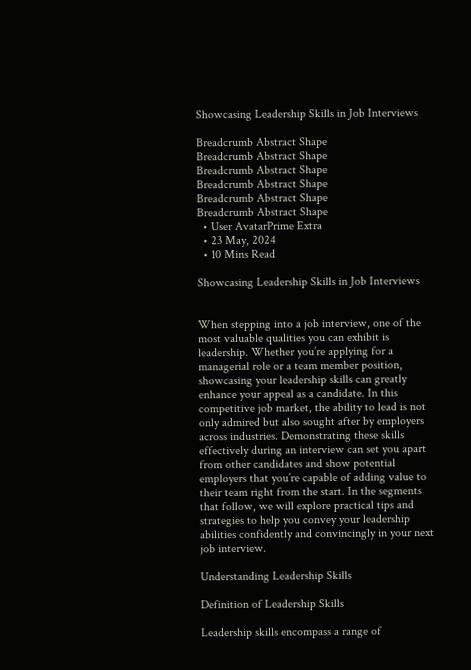Showcasing Leadership Skills in Job Interviews

Breadcrumb Abstract Shape
Breadcrumb Abstract Shape
Breadcrumb Abstract Shape
Breadcrumb Abstract Shape
Breadcrumb Abstract Shape
Breadcrumb Abstract Shape
  • User AvatarPrime Extra
  • 23 May, 2024
  • 10 Mins Read

Showcasing Leadership Skills in Job Interviews


When stepping into a job interview, one of the most valuable qualities you can exhibit is leadership. Whether you’re applying for a managerial role or a team member position, showcasing your leadership skills can greatly enhance your appeal as a candidate. In this competitive job market, the ability to lead is not only admired but also sought after by employers across industries. Demonstrating these skills effectively during an interview can set you apart from other candidates and show potential employers that you’re capable of adding value to their team right from the start. In the segments that follow, we will explore practical tips and strategies to help you convey your leadership abilities confidently and convincingly in your next job interview.

Understanding Leadership Skills

Definition of Leadership Skills

Leadership skills encompass a range of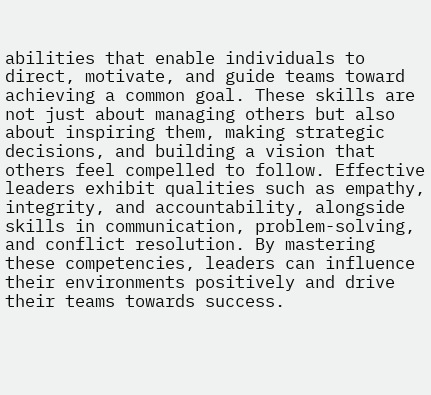abilities that enable individuals to direct, motivate, and guide teams toward achieving a common goal. These skills are not just about managing others but also about inspiring them, making strategic decisions, and building a vision that others feel compelled to follow. Effective leaders exhibit qualities such as empathy, integrity, and accountability, alongside skills in communication, problem-solving, and conflict resolution. By mastering these competencies, leaders can influence their environments positively and drive their teams towards success.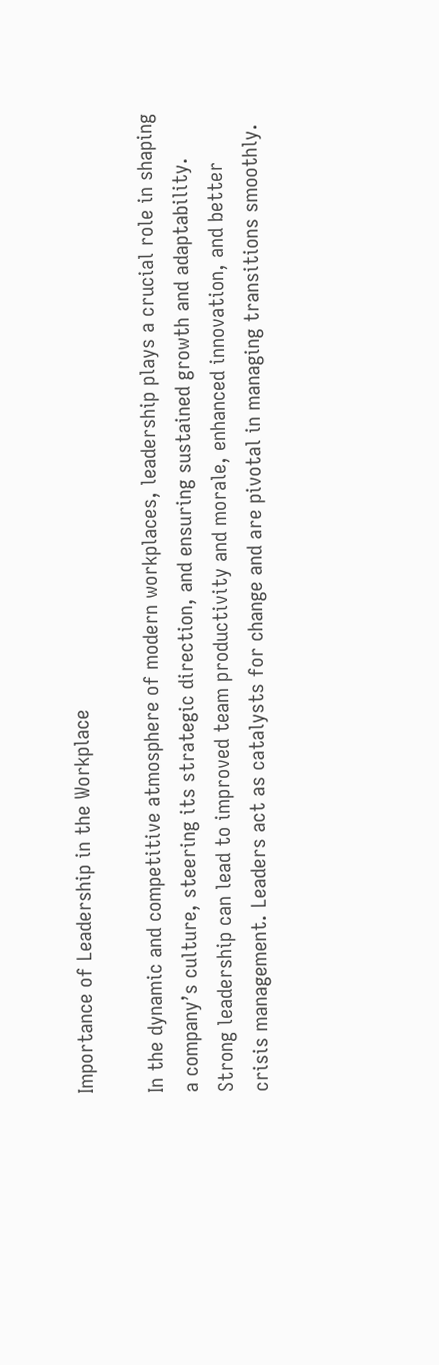Importance of Leadership in the Workplace

In the dynamic and competitive atmosphere of modern workplaces, leadership plays a crucial role in shaping a company’s culture, steering its strategic direction, and ensuring sustained growth and adaptability. Strong leadership can lead to improved team productivity and morale, enhanced innovation, and better crisis management. Leaders act as catalysts for change and are pivotal in managing transitions smoothly.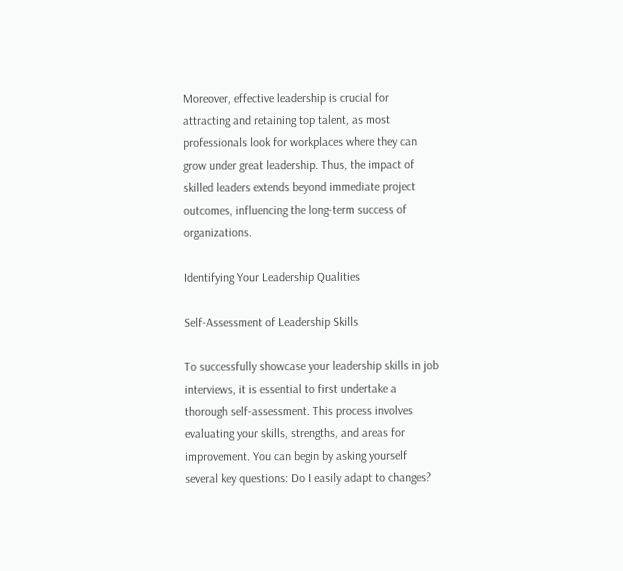Moreover, effective leadership is crucial for attracting and retaining top talent, as most professionals look for workplaces where they can grow under great leadership. Thus, the impact of skilled leaders extends beyond immediate project outcomes, influencing the long-term success of organizations.

Identifying Your Leadership Qualities

Self-Assessment of Leadership Skills

To successfully showcase your leadership skills in job interviews, it is essential to first undertake a thorough self-assessment. This process involves evaluating your skills, strengths, and areas for improvement. You can begin by asking yourself several key questions: Do I easily adapt to changes?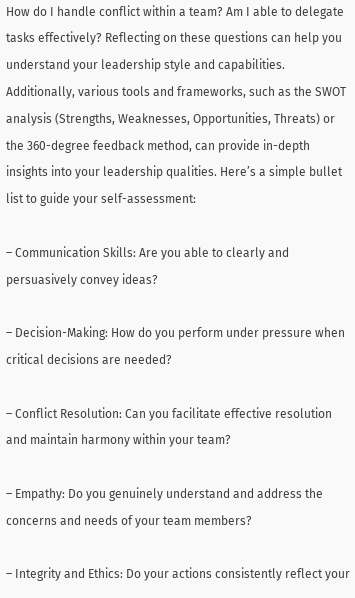How do I handle conflict within a team? Am I able to delegate tasks effectively? Reflecting on these questions can help you understand your leadership style and capabilities. Additionally, various tools and frameworks, such as the SWOT analysis (Strengths, Weaknesses, Opportunities, Threats) or the 360-degree feedback method, can provide in-depth insights into your leadership qualities. Here’s a simple bullet list to guide your self-assessment:

– Communication Skills: Are you able to clearly and persuasively convey ideas?

– Decision-Making: How do you perform under pressure when critical decisions are needed?

– Conflict Resolution: Can you facilitate effective resolution and maintain harmony within your team?

– Empathy: Do you genuinely understand and address the concerns and needs of your team members?

– Integrity and Ethics: Do your actions consistently reflect your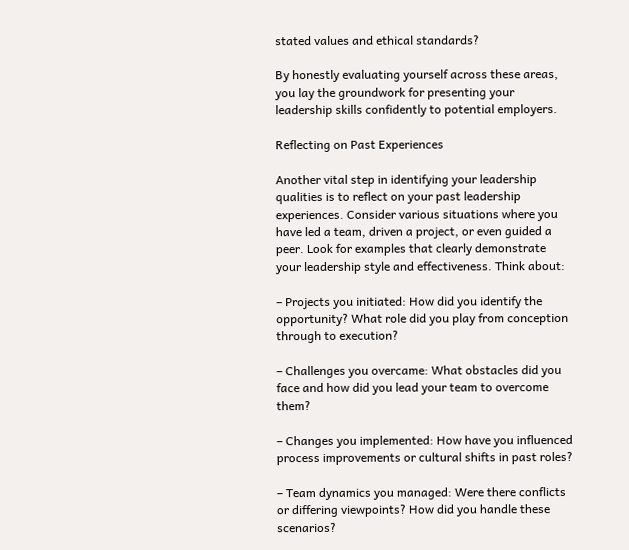stated values and ethical standards?

By honestly evaluating yourself across these areas, you lay the groundwork for presenting your leadership skills confidently to potential employers.

Reflecting on Past Experiences

Another vital step in identifying your leadership qualities is to reflect on your past leadership experiences. Consider various situations where you have led a team, driven a project, or even guided a peer. Look for examples that clearly demonstrate your leadership style and effectiveness. Think about:

– Projects you initiated: How did you identify the opportunity? What role did you play from conception through to execution?

– Challenges you overcame: What obstacles did you face and how did you lead your team to overcome them?

– Changes you implemented: How have you influenced process improvements or cultural shifts in past roles?

– Team dynamics you managed: Were there conflicts or differing viewpoints? How did you handle these scenarios?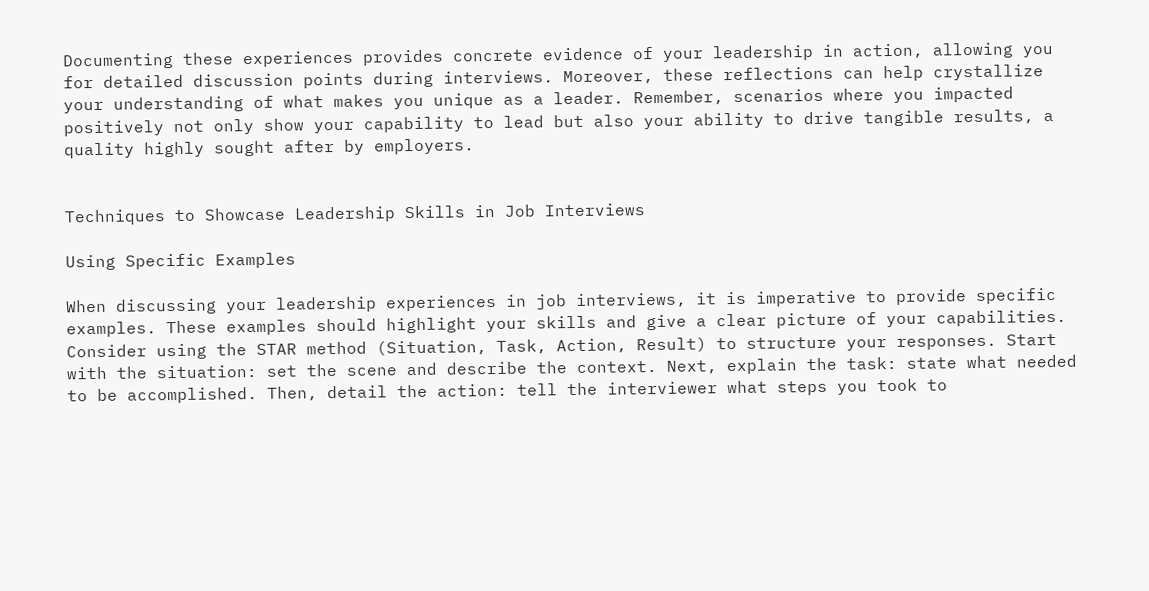Documenting these experiences provides concrete evidence of your leadership in action, allowing you for detailed discussion points during interviews. Moreover, these reflections can help crystallize your understanding of what makes you unique as a leader. Remember, scenarios where you impacted positively not only show your capability to lead but also your ability to drive tangible results, a quality highly sought after by employers.


Techniques to Showcase Leadership Skills in Job Interviews

Using Specific Examples

When discussing your leadership experiences in job interviews, it is imperative to provide specific examples. These examples should highlight your skills and give a clear picture of your capabilities. Consider using the STAR method (Situation, Task, Action, Result) to structure your responses. Start with the situation: set the scene and describe the context. Next, explain the task: state what needed to be accomplished. Then, detail the action: tell the interviewer what steps you took to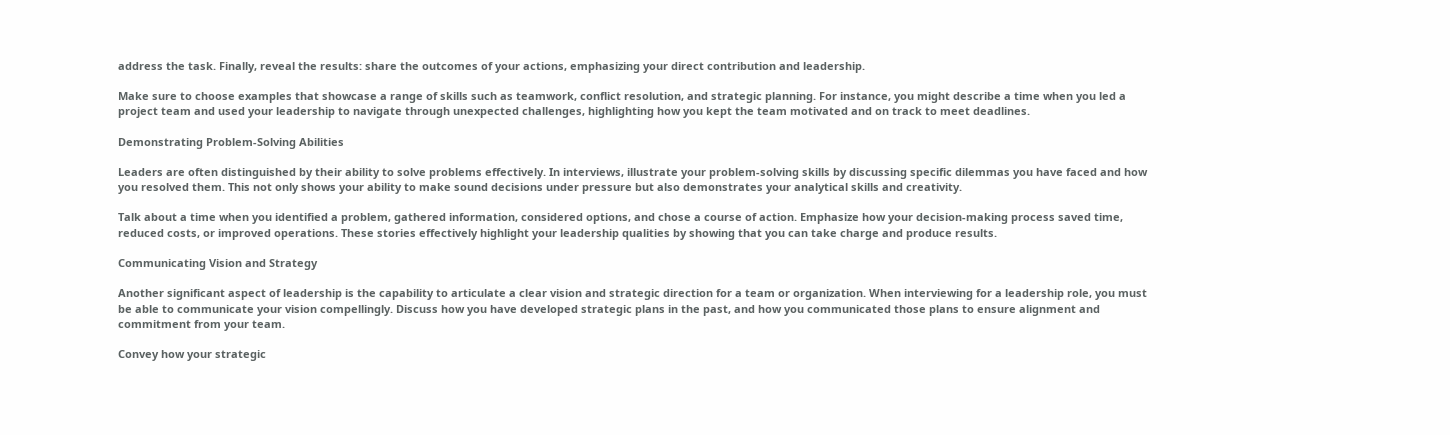address the task. Finally, reveal the results: share the outcomes of your actions, emphasizing your direct contribution and leadership.

Make sure to choose examples that showcase a range of skills such as teamwork, conflict resolution, and strategic planning. For instance, you might describe a time when you led a project team and used your leadership to navigate through unexpected challenges, highlighting how you kept the team motivated and on track to meet deadlines.

Demonstrating Problem-Solving Abilities

Leaders are often distinguished by their ability to solve problems effectively. In interviews, illustrate your problem-solving skills by discussing specific dilemmas you have faced and how you resolved them. This not only shows your ability to make sound decisions under pressure but also demonstrates your analytical skills and creativity.

Talk about a time when you identified a problem, gathered information, considered options, and chose a course of action. Emphasize how your decision-making process saved time, reduced costs, or improved operations. These stories effectively highlight your leadership qualities by showing that you can take charge and produce results.

Communicating Vision and Strategy

Another significant aspect of leadership is the capability to articulate a clear vision and strategic direction for a team or organization. When interviewing for a leadership role, you must be able to communicate your vision compellingly. Discuss how you have developed strategic plans in the past, and how you communicated those plans to ensure alignment and commitment from your team.

Convey how your strategic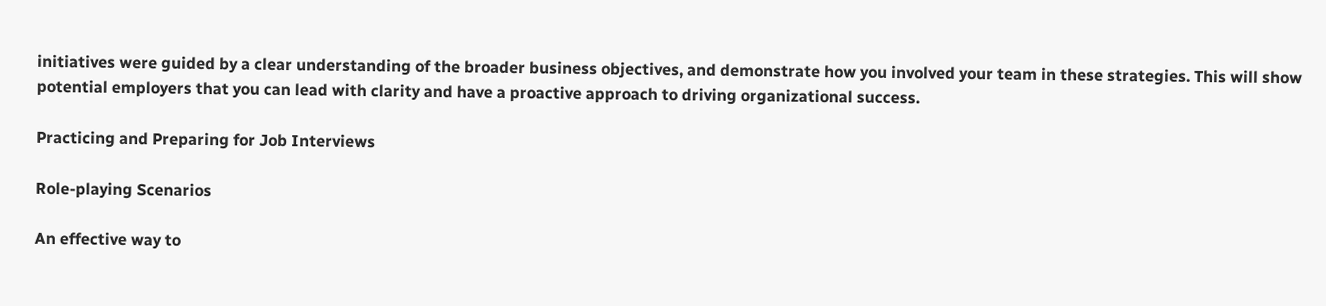initiatives were guided by a clear understanding of the broader business objectives, and demonstrate how you involved your team in these strategies. This will show potential employers that you can lead with clarity and have a proactive approach to driving organizational success.

Practicing and Preparing for Job Interviews

Role-playing Scenarios

An effective way to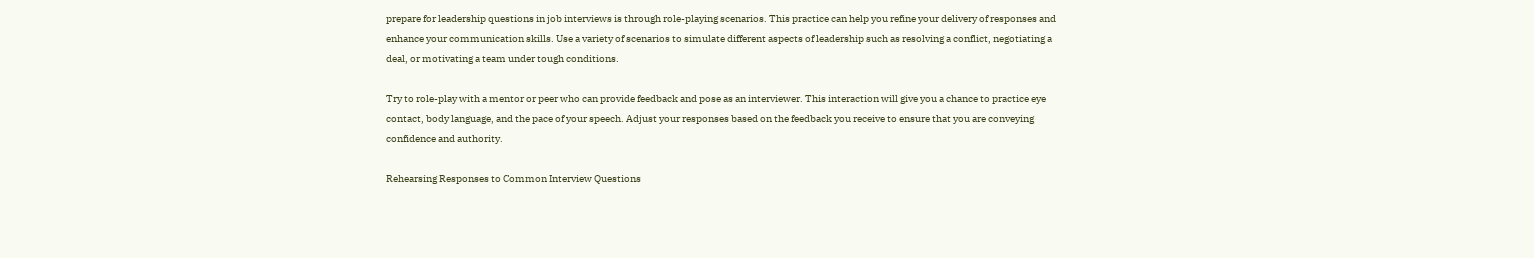prepare for leadership questions in job interviews is through role-playing scenarios. This practice can help you refine your delivery of responses and enhance your communication skills. Use a variety of scenarios to simulate different aspects of leadership such as resolving a conflict, negotiating a deal, or motivating a team under tough conditions.

Try to role-play with a mentor or peer who can provide feedback and pose as an interviewer. This interaction will give you a chance to practice eye contact, body language, and the pace of your speech. Adjust your responses based on the feedback you receive to ensure that you are conveying confidence and authority.

Rehearsing Responses to Common Interview Questions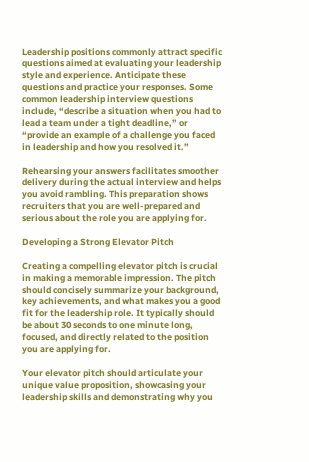Leadership positions commonly attract specific questions aimed at evaluating your leadership style and experience. Anticipate these questions and practice your responses. Some common leadership interview questions include, “describe a situation when you had to lead a team under a tight deadline,” or “provide an example of a challenge you faced in leadership and how you resolved it.”

Rehearsing your answers facilitates smoother delivery during the actual interview and helps you avoid rambling. This preparation shows recruiters that you are well-prepared and serious about the role you are applying for.

Developing a Strong Elevator Pitch

Creating a compelling elevator pitch is crucial in making a memorable impression. The pitch should concisely summarize your background, key achievements, and what makes you a good fit for the leadership role. It typically should be about 30 seconds to one minute long, focused, and directly related to the position you are applying for.

Your elevator pitch should articulate your unique value proposition, showcasing your leadership skills and demonstrating why you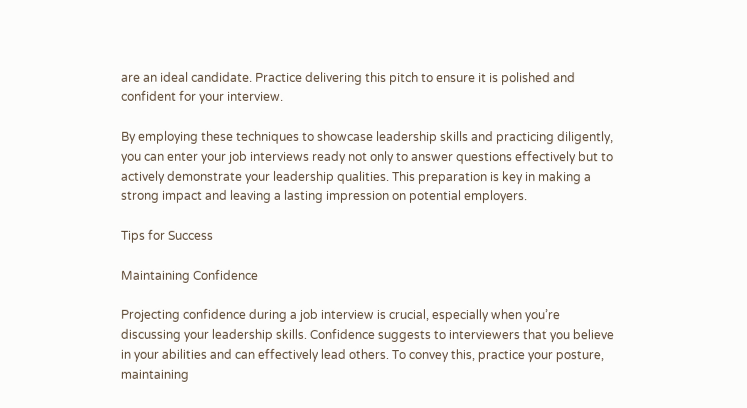are an ideal candidate. Practice delivering this pitch to ensure it is polished and confident for your interview.

By employing these techniques to showcase leadership skills and practicing diligently, you can enter your job interviews ready not only to answer questions effectively but to actively demonstrate your leadership qualities. This preparation is key in making a strong impact and leaving a lasting impression on potential employers.

Tips for Success

Maintaining Confidence

Projecting confidence during a job interview is crucial, especially when you’re discussing your leadership skills. Confidence suggests to interviewers that you believe in your abilities and can effectively lead others. To convey this, practice your posture, maintaining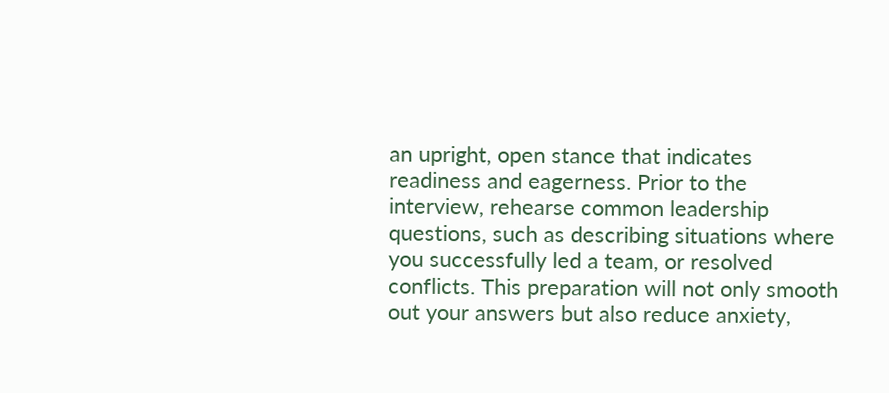an upright, open stance that indicates readiness and eagerness. Prior to the interview, rehearse common leadership questions, such as describing situations where you successfully led a team, or resolved conflicts. This preparation will not only smooth out your answers but also reduce anxiety,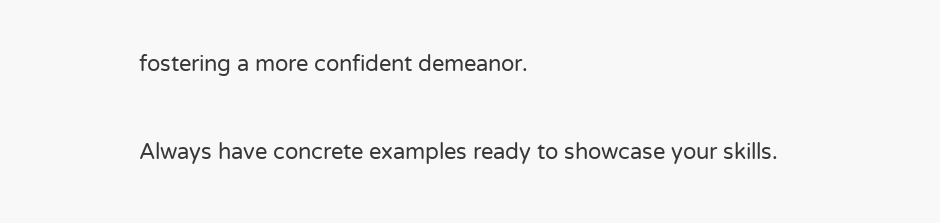fostering a more confident demeanor.

Always have concrete examples ready to showcase your skills.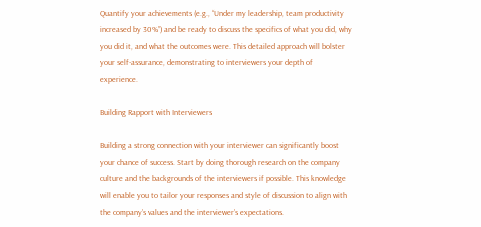Quantify your achievements (e.g., “Under my leadership, team productivity increased by 30%”) and be ready to discuss the specifics of what you did, why you did it, and what the outcomes were. This detailed approach will bolster your self-assurance, demonstrating to interviewers your depth of experience.

Building Rapport with Interviewers

Building a strong connection with your interviewer can significantly boost your chance of success. Start by doing thorough research on the company culture and the backgrounds of the interviewers if possible. This knowledge will enable you to tailor your responses and style of discussion to align with the company’s values and the interviewer’s expectations.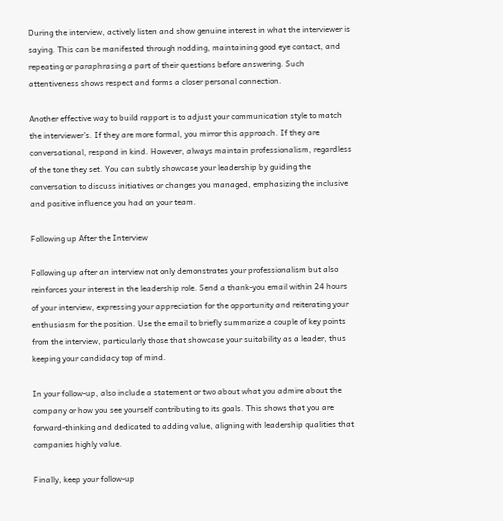During the interview, actively listen and show genuine interest in what the interviewer is saying. This can be manifested through nodding, maintaining good eye contact, and repeating or paraphrasing a part of their questions before answering. Such attentiveness shows respect and forms a closer personal connection.

Another effective way to build rapport is to adjust your communication style to match the interviewer’s. If they are more formal, you mirror this approach. If they are conversational, respond in kind. However, always maintain professionalism, regardless of the tone they set. You can subtly showcase your leadership by guiding the conversation to discuss initiatives or changes you managed, emphasizing the inclusive and positive influence you had on your team.

Following up After the Interview

Following up after an interview not only demonstrates your professionalism but also reinforces your interest in the leadership role. Send a thank-you email within 24 hours of your interview, expressing your appreciation for the opportunity and reiterating your enthusiasm for the position. Use the email to briefly summarize a couple of key points from the interview, particularly those that showcase your suitability as a leader, thus keeping your candidacy top of mind.

In your follow-up, also include a statement or two about what you admire about the company or how you see yourself contributing to its goals. This shows that you are forward-thinking and dedicated to adding value, aligning with leadership qualities that companies highly value.

Finally, keep your follow-up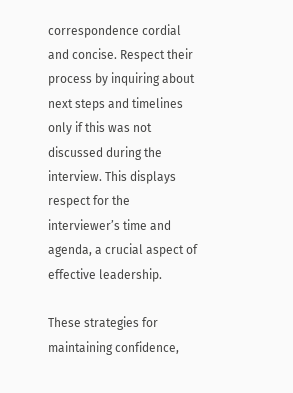correspondence cordial and concise. Respect their process by inquiring about next steps and timelines only if this was not discussed during the interview. This displays respect for the interviewer’s time and agenda, a crucial aspect of effective leadership.

These strategies for maintaining confidence,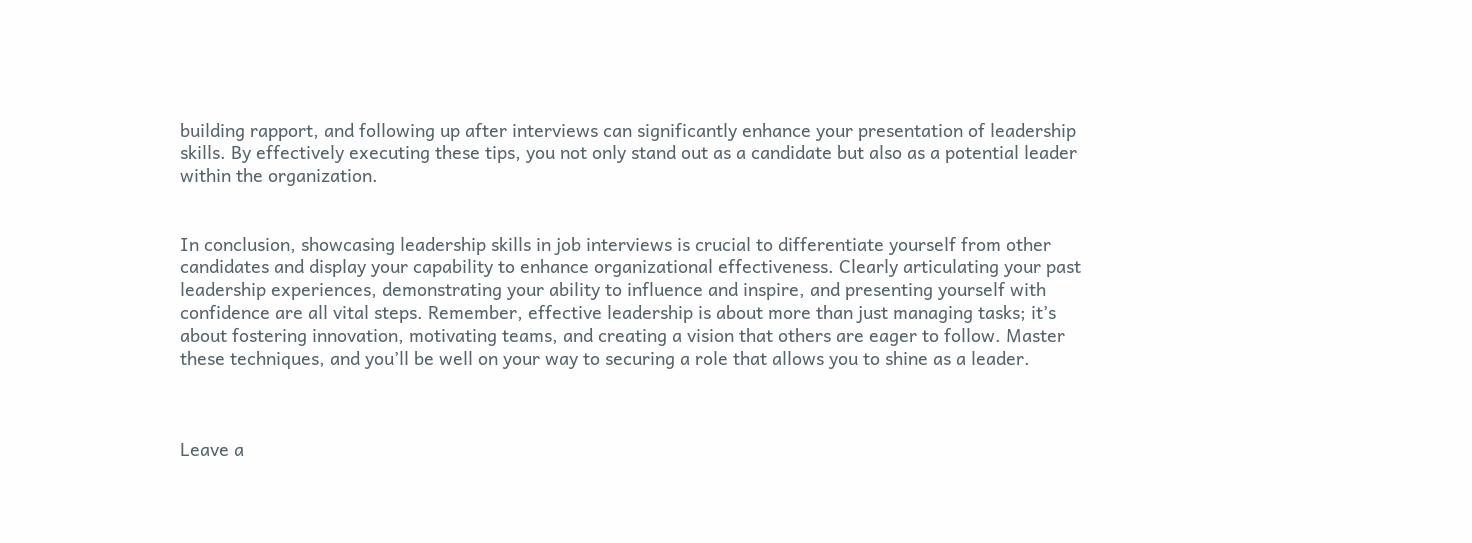building rapport, and following up after interviews can significantly enhance your presentation of leadership skills. By effectively executing these tips, you not only stand out as a candidate but also as a potential leader within the organization.


In conclusion, showcasing leadership skills in job interviews is crucial to differentiate yourself from other candidates and display your capability to enhance organizational effectiveness. Clearly articulating your past leadership experiences, demonstrating your ability to influence and inspire, and presenting yourself with confidence are all vital steps. Remember, effective leadership is about more than just managing tasks; it’s about fostering innovation, motivating teams, and creating a vision that others are eager to follow. Master these techniques, and you’ll be well on your way to securing a role that allows you to shine as a leader.



Leave a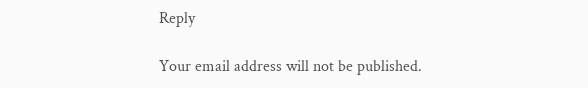Reply

Your email address will not be published.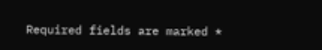Required fields are marked *